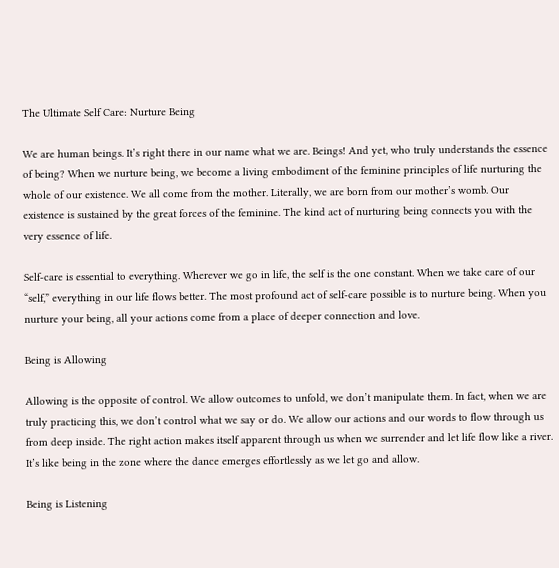The Ultimate Self Care: Nurture Being

We are human beings. It’s right there in our name what we are. Beings! And yet, who truly understands the essence of being? When we nurture being, we become a living embodiment of the feminine principles of life nurturing the whole of our existence. We all come from the mother. Literally, we are born from our mother’s womb. Our existence is sustained by the great forces of the feminine. The kind act of nurturing being connects you with the very essence of life.

Self-care is essential to everything. Wherever we go in life, the self is the one constant. When we take care of our “self,” everything in our life flows better. The most profound act of self-care possible is to nurture being. When you nurture your being, all your actions come from a place of deeper connection and love.

Being is Allowing

Allowing is the opposite of control. We allow outcomes to unfold, we don’t manipulate them. In fact, when we are truly practicing this, we don’t control what we say or do. We allow our actions and our words to flow through us from deep inside. The right action makes itself apparent through us when we surrender and let life flow like a river. It’s like being in the zone where the dance emerges effortlessly as we let go and allow.

Being is Listening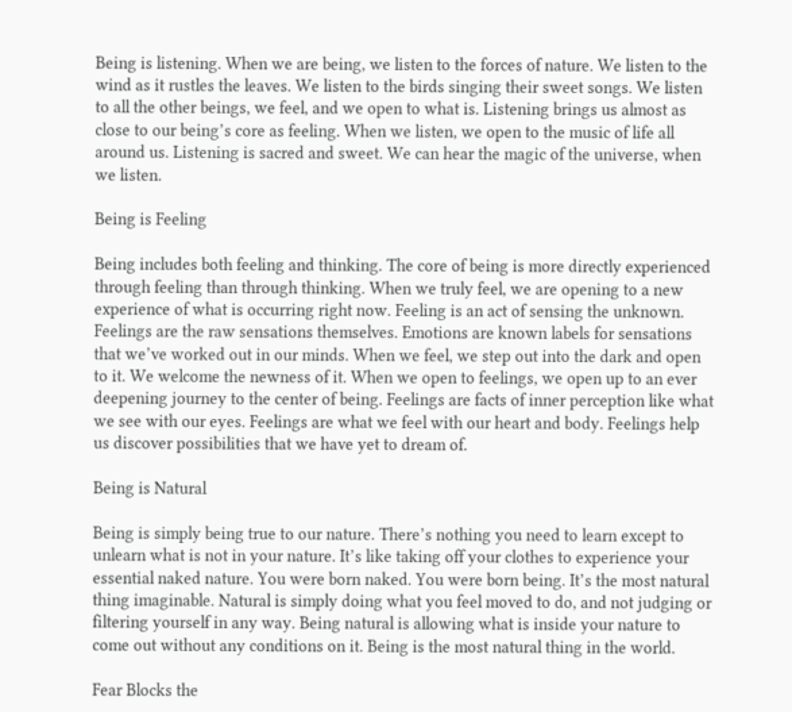Being is listening. When we are being, we listen to the forces of nature. We listen to the wind as it rustles the leaves. We listen to the birds singing their sweet songs. We listen to all the other beings, we feel, and we open to what is. Listening brings us almost as close to our being’s core as feeling. When we listen, we open to the music of life all around us. Listening is sacred and sweet. We can hear the magic of the universe, when we listen.

Being is Feeling

Being includes both feeling and thinking. The core of being is more directly experienced through feeling than through thinking. When we truly feel, we are opening to a new experience of what is occurring right now. Feeling is an act of sensing the unknown. Feelings are the raw sensations themselves. Emotions are known labels for sensations that we’ve worked out in our minds. When we feel, we step out into the dark and open to it. We welcome the newness of it. When we open to feelings, we open up to an ever deepening journey to the center of being. Feelings are facts of inner perception like what we see with our eyes. Feelings are what we feel with our heart and body. Feelings help us discover possibilities that we have yet to dream of.

Being is Natural

Being is simply being true to our nature. There’s nothing you need to learn except to unlearn what is not in your nature. It’s like taking off your clothes to experience your essential naked nature. You were born naked. You were born being. It’s the most natural thing imaginable. Natural is simply doing what you feel moved to do, and not judging or filtering yourself in any way. Being natural is allowing what is inside your nature to come out without any conditions on it. Being is the most natural thing in the world.

Fear Blocks the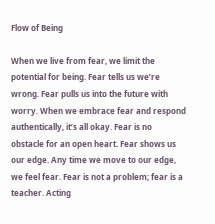Flow of Being

When we live from fear, we limit the potential for being. Fear tells us we’re wrong. Fear pulls us into the future with worry. When we embrace fear and respond authentically, it’s all okay. Fear is no obstacle for an open heart. Fear shows us our edge. Any time we move to our edge, we feel fear. Fear is not a problem; fear is a teacher. Acting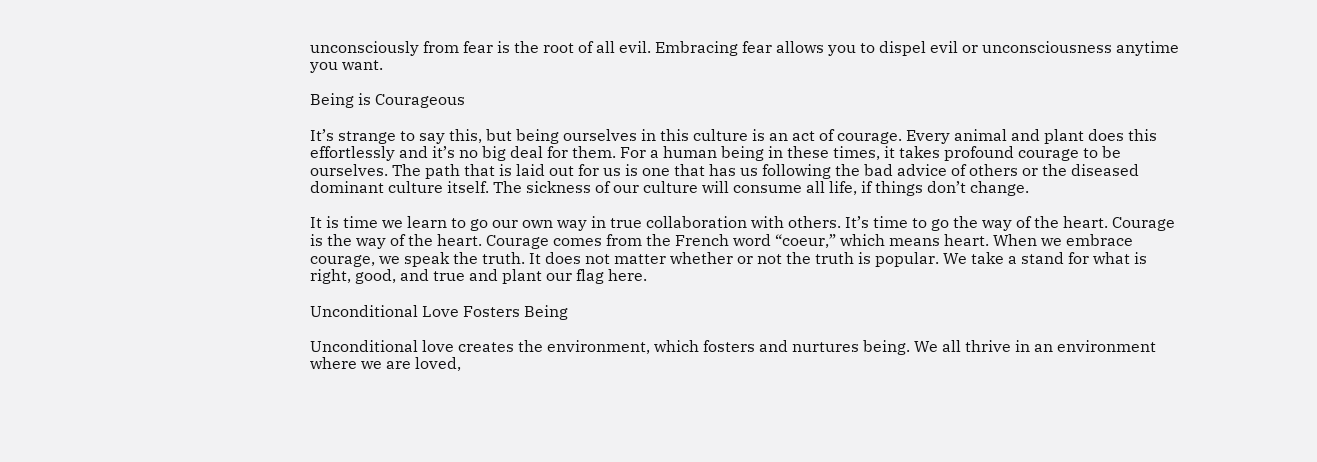unconsciously from fear is the root of all evil. Embracing fear allows you to dispel evil or unconsciousness anytime you want.

Being is Courageous

It’s strange to say this, but being ourselves in this culture is an act of courage. Every animal and plant does this effortlessly and it’s no big deal for them. For a human being in these times, it takes profound courage to be ourselves. The path that is laid out for us is one that has us following the bad advice of others or the diseased dominant culture itself. The sickness of our culture will consume all life, if things don’t change.

It is time we learn to go our own way in true collaboration with others. It’s time to go the way of the heart. Courage is the way of the heart. Courage comes from the French word “coeur,” which means heart. When we embrace courage, we speak the truth. It does not matter whether or not the truth is popular. We take a stand for what is right, good, and true and plant our flag here.

Unconditional Love Fosters Being

Unconditional love creates the environment, which fosters and nurtures being. We all thrive in an environment where we are loved,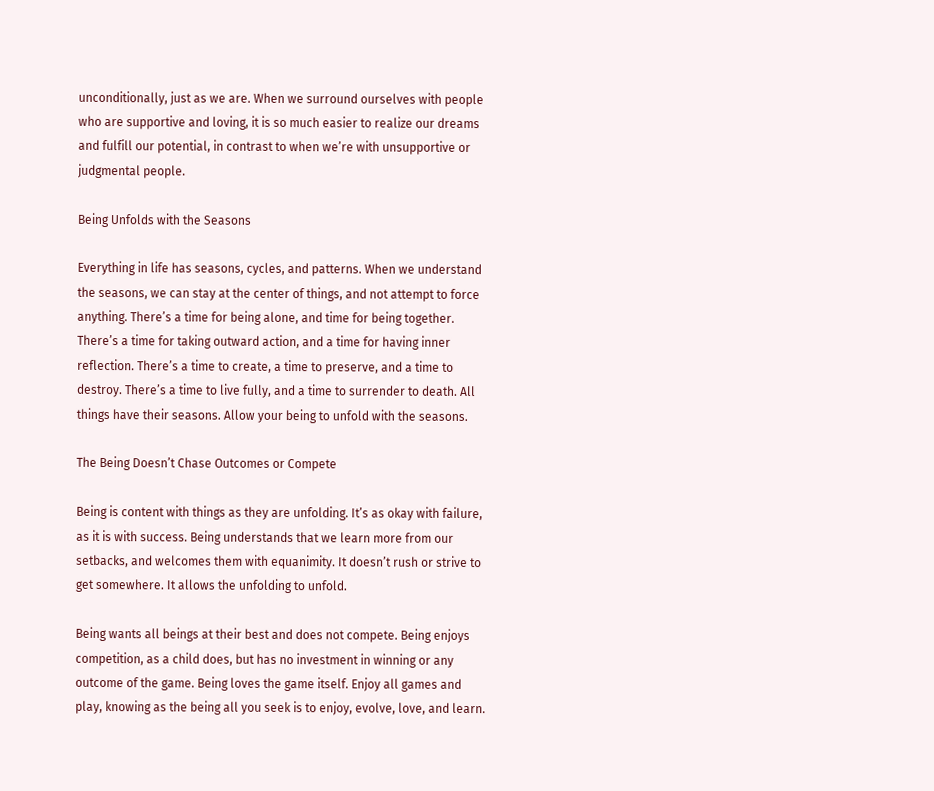unconditionally, just as we are. When we surround ourselves with people who are supportive and loving, it is so much easier to realize our dreams and fulfill our potential, in contrast to when we’re with unsupportive or judgmental people.

Being Unfolds with the Seasons

Everything in life has seasons, cycles, and patterns. When we understand the seasons, we can stay at the center of things, and not attempt to force anything. There’s a time for being alone, and time for being together. There’s a time for taking outward action, and a time for having inner reflection. There’s a time to create, a time to preserve, and a time to destroy. There’s a time to live fully, and a time to surrender to death. All things have their seasons. Allow your being to unfold with the seasons.

The Being Doesn’t Chase Outcomes or Compete

Being is content with things as they are unfolding. It’s as okay with failure, as it is with success. Being understands that we learn more from our setbacks, and welcomes them with equanimity. It doesn’t rush or strive to get somewhere. It allows the unfolding to unfold.

Being wants all beings at their best and does not compete. Being enjoys competition, as a child does, but has no investment in winning or any outcome of the game. Being loves the game itself. Enjoy all games and play, knowing as the being all you seek is to enjoy, evolve, love, and learn.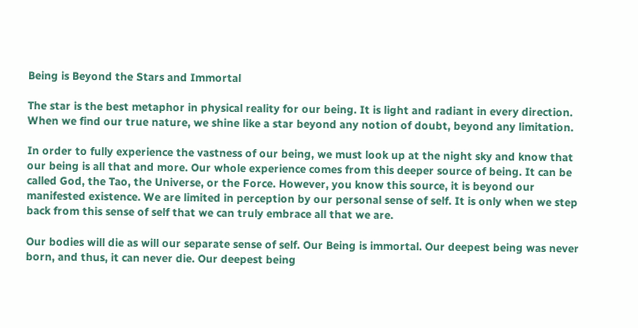Being is Beyond the Stars and Immortal

The star is the best metaphor in physical reality for our being. It is light and radiant in every direction. When we find our true nature, we shine like a star beyond any notion of doubt, beyond any limitation.

In order to fully experience the vastness of our being, we must look up at the night sky and know that our being is all that and more. Our whole experience comes from this deeper source of being. It can be called God, the Tao, the Universe, or the Force. However, you know this source, it is beyond our manifested existence. We are limited in perception by our personal sense of self. It is only when we step back from this sense of self that we can truly embrace all that we are.

Our bodies will die as will our separate sense of self. Our Being is immortal. Our deepest being was never born, and thus, it can never die. Our deepest being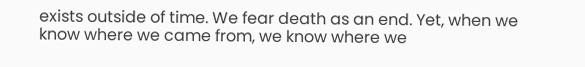exists outside of time. We fear death as an end. Yet, when we know where we came from, we know where we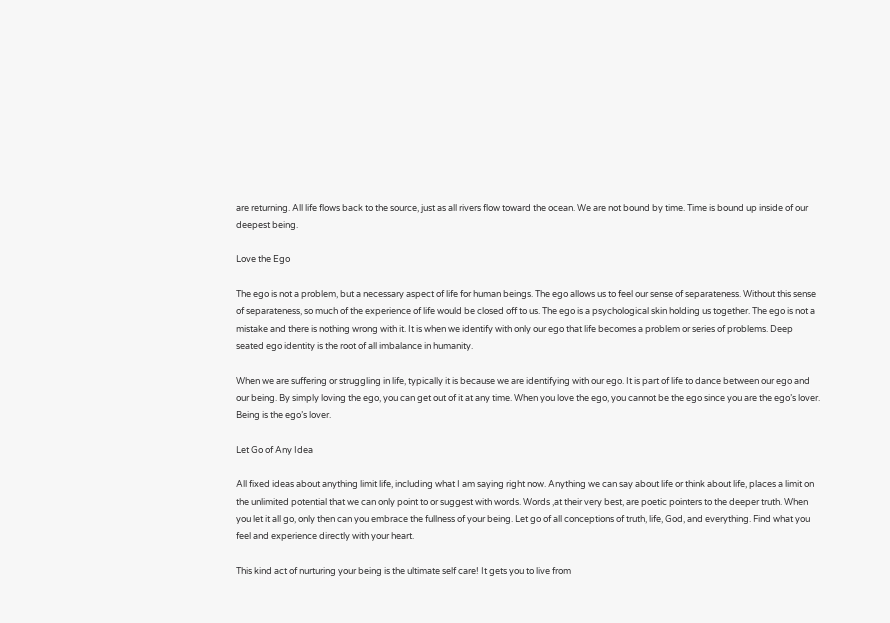are returning. All life flows back to the source, just as all rivers flow toward the ocean. We are not bound by time. Time is bound up inside of our deepest being.

Love the Ego

The ego is not a problem, but a necessary aspect of life for human beings. The ego allows us to feel our sense of separateness. Without this sense of separateness, so much of the experience of life would be closed off to us. The ego is a psychological skin holding us together. The ego is not a mistake and there is nothing wrong with it. It is when we identify with only our ego that life becomes a problem or series of problems. Deep seated ego identity is the root of all imbalance in humanity.

When we are suffering or struggling in life, typically it is because we are identifying with our ego. It is part of life to dance between our ego and our being. By simply loving the ego, you can get out of it at any time. When you love the ego, you cannot be the ego since you are the ego’s lover. Being is the ego’s lover.

Let Go of Any Idea

All fixed ideas about anything limit life, including what I am saying right now. Anything we can say about life or think about life, places a limit on the unlimited potential that we can only point to or suggest with words. Words ,at their very best, are poetic pointers to the deeper truth. When you let it all go, only then can you embrace the fullness of your being. Let go of all conceptions of truth, life, God, and everything. Find what you feel and experience directly with your heart.

This kind act of nurturing your being is the ultimate self care! It gets you to live from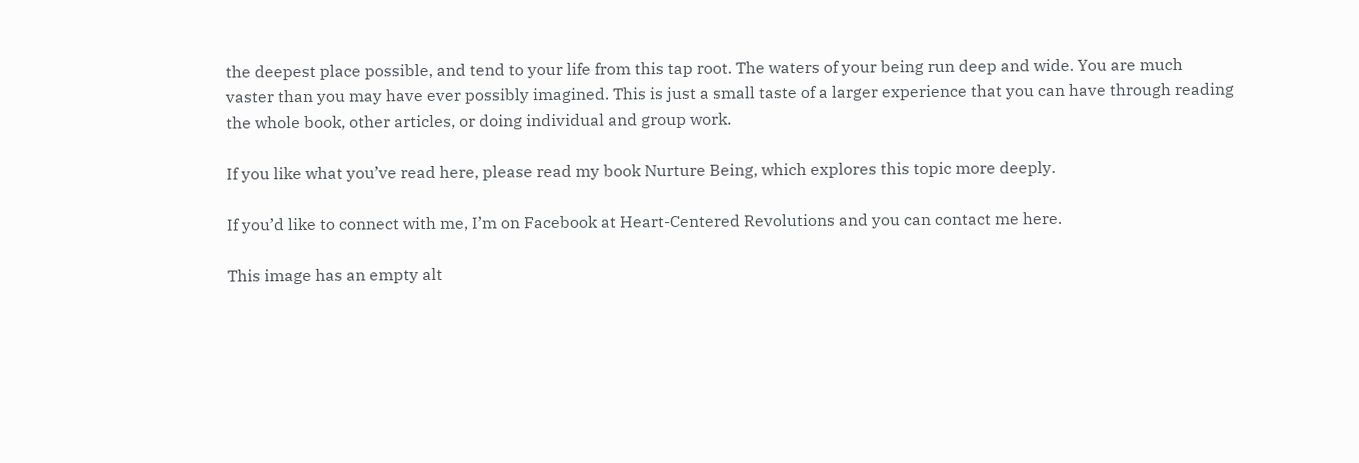the deepest place possible, and tend to your life from this tap root. The waters of your being run deep and wide. You are much vaster than you may have ever possibly imagined. This is just a small taste of a larger experience that you can have through reading the whole book, other articles, or doing individual and group work.

If you like what you’ve read here, please read my book Nurture Being, which explores this topic more deeply.

If you’d like to connect with me, I’m on Facebook at Heart-Centered Revolutions and you can contact me here.

This image has an empty alt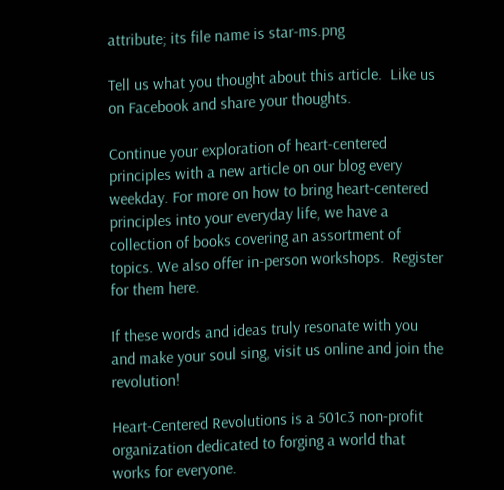attribute; its file name is star-ms.png

Tell us what you thought about this article.  Like us on Facebook and share your thoughts.

Continue your exploration of heart-centered principles with a new article on our blog every weekday. For more on how to bring heart-centered principles into your everyday life, we have a collection of books covering an assortment of topics. We also offer in-person workshops.  Register for them here.

If these words and ideas truly resonate with you and make your soul sing, visit us online and join the revolution!

Heart-Centered Revolutions is a 501c3 non-profit organization dedicated to forging a world that works for everyone.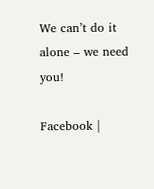We can’t do it alone – we need you!

Facebook |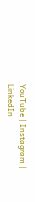YouTube | Instagram | LinkedIn